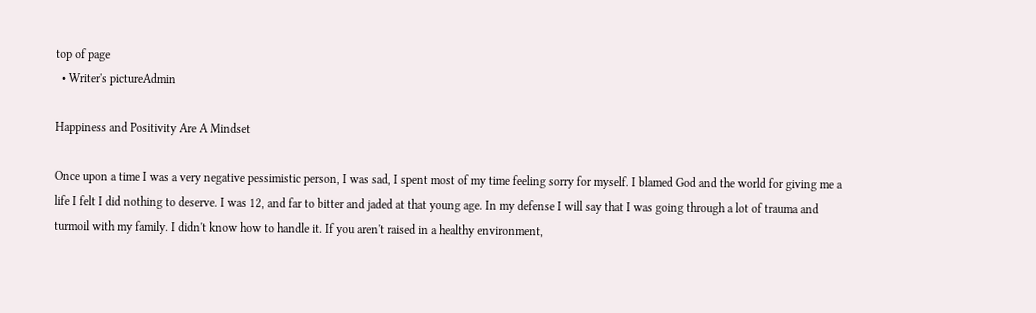top of page
  • Writer's pictureAdmin

Happiness and Positivity Are A Mindset

Once upon a time I was a very negative pessimistic person, I was sad, I spent most of my time feeling sorry for myself. I blamed God and the world for giving me a life I felt I did nothing to deserve. I was 12, and far to bitter and jaded at that young age. In my defense I will say that I was going through a lot of trauma and turmoil with my family. I didn't know how to handle it. If you aren't raised in a healthy environment,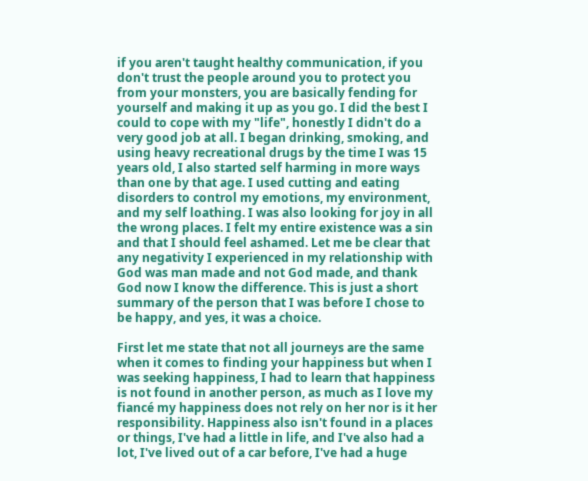if you aren't taught healthy communication, if you don't trust the people around you to protect you from your monsters, you are basically fending for yourself and making it up as you go. I did the best I could to cope with my "life", honestly I didn't do a very good job at all. I began drinking, smoking, and using heavy recreational drugs by the time I was 15 years old, I also started self harming in more ways than one by that age. I used cutting and eating disorders to control my emotions, my environment, and my self loathing. I was also looking for joy in all the wrong places. I felt my entire existence was a sin and that I should feel ashamed. Let me be clear that any negativity I experienced in my relationship with God was man made and not God made, and thank God now I know the difference. This is just a short summary of the person that I was before I chose to be happy, and yes, it was a choice.

First let me state that not all journeys are the same when it comes to finding your happiness but when I was seeking happiness, I had to learn that happiness is not found in another person, as much as I love my fiancé my happiness does not rely on her nor is it her responsibility. Happiness also isn't found in a places or things, I've had a little in life, and I've also had a lot, I've lived out of a car before, I've had a huge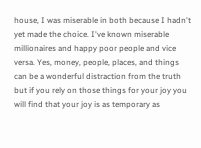house, I was miserable in both because I hadn't yet made the choice. I've known miserable millionaires and happy poor people and vice versa. Yes, money, people, places, and things can be a wonderful distraction from the truth but if you rely on those things for your joy you will find that your joy is as temporary as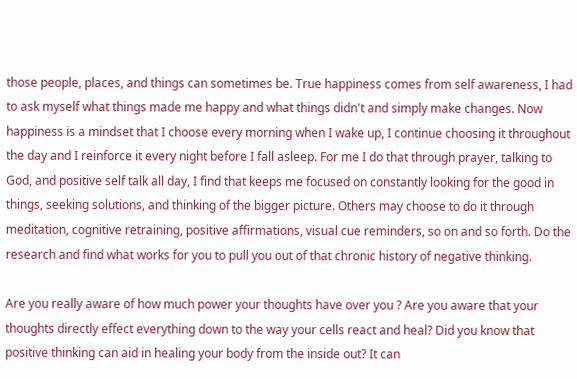those people, places, and things can sometimes be. True happiness comes from self awareness, I had to ask myself what things made me happy and what things didn't and simply make changes. Now happiness is a mindset that I choose every morning when I wake up, I continue choosing it throughout the day and I reinforce it every night before I fall asleep. For me I do that through prayer, talking to God, and positive self talk all day, I find that keeps me focused on constantly looking for the good in things, seeking solutions, and thinking of the bigger picture. Others may choose to do it through meditation, cognitive retraining, positive affirmations, visual cue reminders, so on and so forth. Do the research and find what works for you to pull you out of that chronic history of negative thinking.

Are you really aware of how much power your thoughts have over you ? Are you aware that your thoughts directly effect everything down to the way your cells react and heal? Did you know that positive thinking can aid in healing your body from the inside out? It can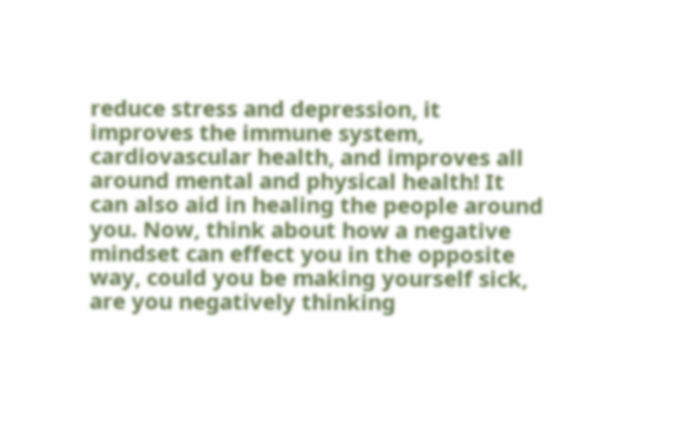reduce stress and depression, it improves the immune system, cardiovascular health, and improves all around mental and physical health! It can also aid in healing the people around you. Now, think about how a negative mindset can effect you in the opposite way, could you be making yourself sick, are you negatively thinking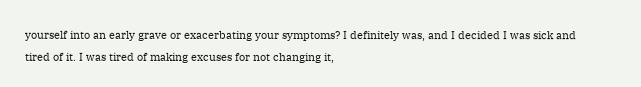yourself into an early grave or exacerbating your symptoms? I definitely was, and I decided I was sick and tired of it. I was tired of making excuses for not changing it,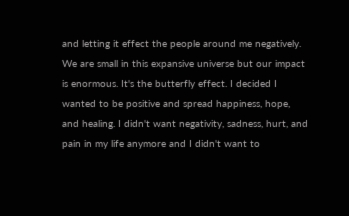and letting it effect the people around me negatively. We are small in this expansive universe but our impact is enormous. It's the butterfly effect. I decided I wanted to be positive and spread happiness, hope, and healing. I didn't want negativity, sadness, hurt, and pain in my life anymore and I didn't want to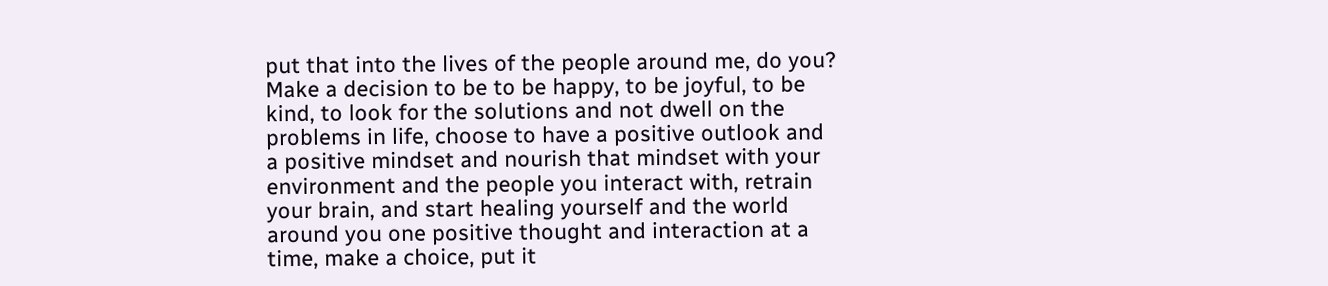put that into the lives of the people around me, do you? Make a decision to be to be happy, to be joyful, to be kind, to look for the solutions and not dwell on the problems in life, choose to have a positive outlook and a positive mindset and nourish that mindset with your environment and the people you interact with, retrain your brain, and start healing yourself and the world around you one positive thought and interaction at a time, make a choice, put it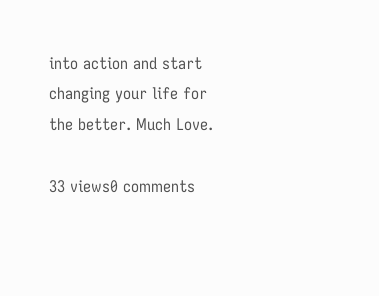into action and start changing your life for the better. Much Love.

33 views0 comments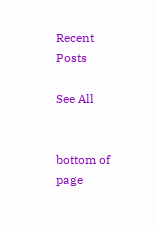Recent Posts

See All


bottom of page